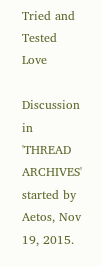Tried and Tested Love

Discussion in 'THREAD ARCHIVES' started by Aetos, Nov 19, 2015.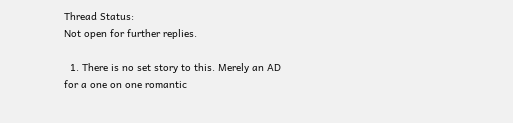Thread Status:
Not open for further replies.

  1. There is no set story to this. Merely an AD for a one on one romantic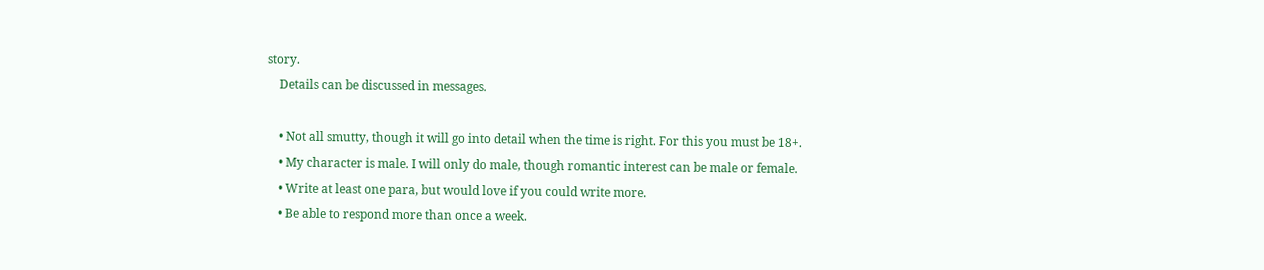story.
    Details can be discussed in messages.

    • Not all smutty, though it will go into detail when the time is right. For this you must be 18+.
    • My character is male. I will only do male, though romantic interest can be male or female.
    • Write at least one para, but would love if you could write more.
    • Be able to respond more than once a week.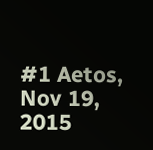#1 Aetos, Nov 19, 2015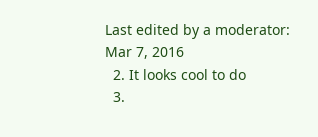Last edited by a moderator: Mar 7, 2016
  2. It looks cool to do
  3.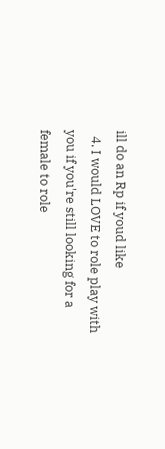ill do an Rp if youd like
  4. I would LOVE to role play with you if you're still looking for a female to role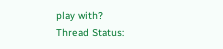play with?
Thread Status: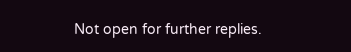Not open for further replies.